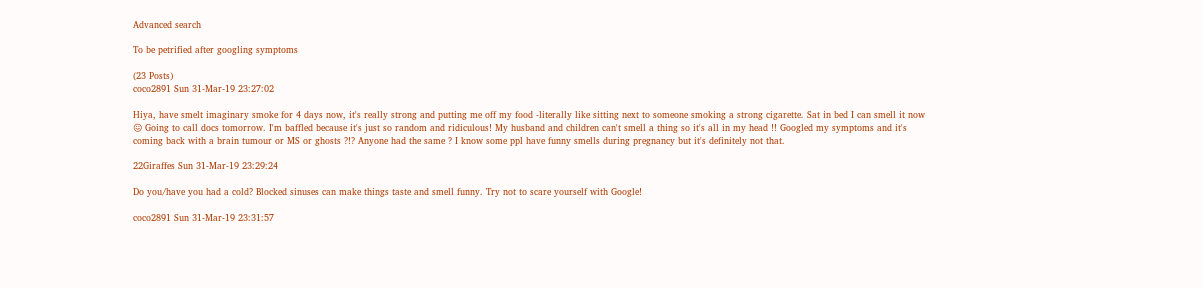Advanced search

To be petrified after googling symptoms

(23 Posts)
coco2891 Sun 31-Mar-19 23:27:02

Hiya, have smelt imaginary smoke for 4 days now, it's really strong and putting me off my food -literally like sitting next to someone smoking a strong cigarette. Sat in bed I can smell it now 😖 Going to call docs tomorrow. I'm baffled because it's just so random and ridiculous! My husband and children can't smell a thing so it's all in my head !! Googled my symptoms and it's coming back with a brain tumour or MS or ghosts ?!? Anyone had the same ? I know some ppl have funny smells during pregnancy but it's definitely not that.

22Giraffes Sun 31-Mar-19 23:29:24

Do you/have you had a cold? Blocked sinuses can make things taste and smell funny. Try not to scare yourself with Google!

coco2891 Sun 31-Mar-19 23:31:57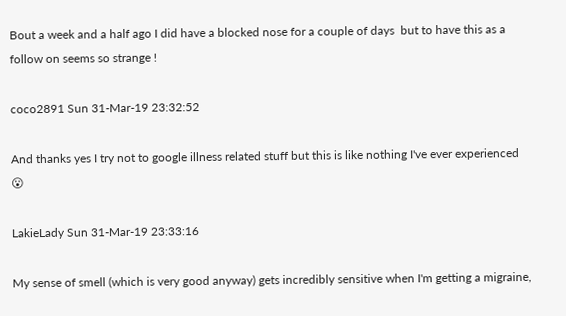Bout a week and a half ago I did have a blocked nose for a couple of days  but to have this as a follow on seems so strange !

coco2891 Sun 31-Mar-19 23:32:52

And thanks yes I try not to google illness related stuff but this is like nothing I've ever experienced 😮

LakieLady Sun 31-Mar-19 23:33:16

My sense of smell (which is very good anyway) gets incredibly sensitive when I'm getting a migraine,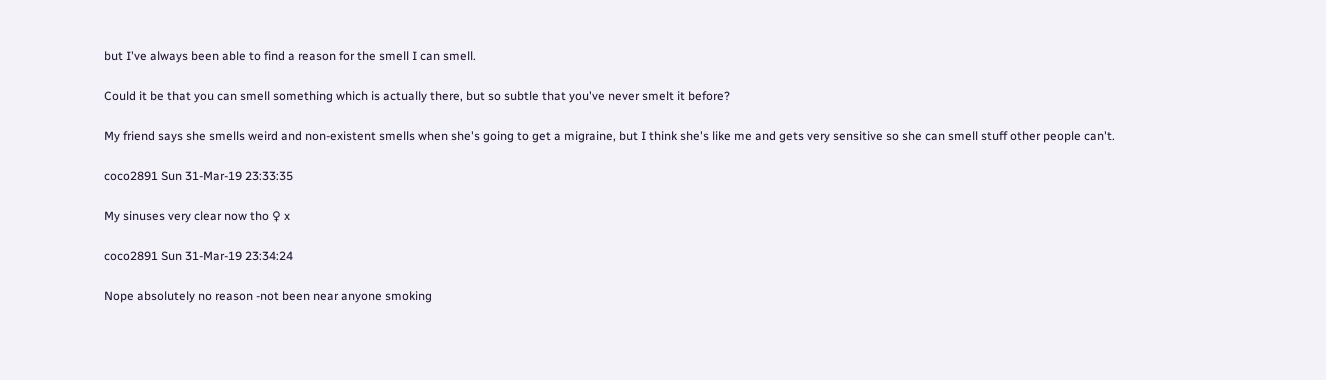but I've always been able to find a reason for the smell I can smell.

Could it be that you can smell something which is actually there, but so subtle that you've never smelt it before?

My friend says she smells weird and non-existent smells when she's going to get a migraine, but I think she's like me and gets very sensitive so she can smell stuff other people can't.

coco2891 Sun 31-Mar-19 23:33:35

My sinuses very clear now tho ♀ x

coco2891 Sun 31-Mar-19 23:34:24

Nope absolutely no reason -not been near anyone smoking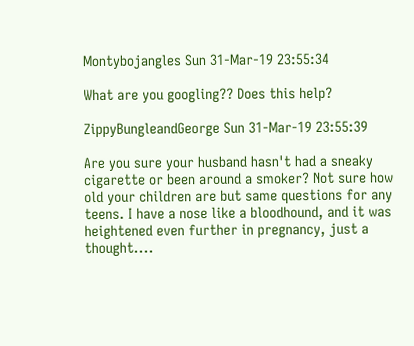Montybojangles Sun 31-Mar-19 23:55:34

What are you googling?? Does this help?

ZippyBungleandGeorge Sun 31-Mar-19 23:55:39

Are you sure your husband hasn't had a sneaky cigarette or been around a smoker? Not sure how old your children are but same questions for any teens. I have a nose like a bloodhound, and it was heightened even further in pregnancy, just a thought....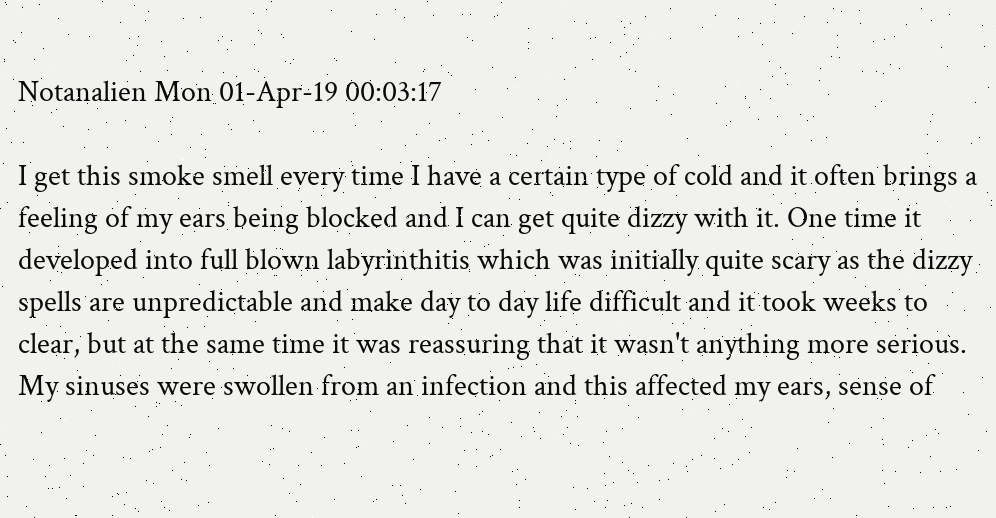Notanalien Mon 01-Apr-19 00:03:17

I get this smoke smell every time I have a certain type of cold and it often brings a feeling of my ears being blocked and I can get quite dizzy with it. One time it developed into full blown labyrinthitis which was initially quite scary as the dizzy spells are unpredictable and make day to day life difficult and it took weeks to clear, but at the same time it was reassuring that it wasn't anything more serious. My sinuses were swollen from an infection and this affected my ears, sense of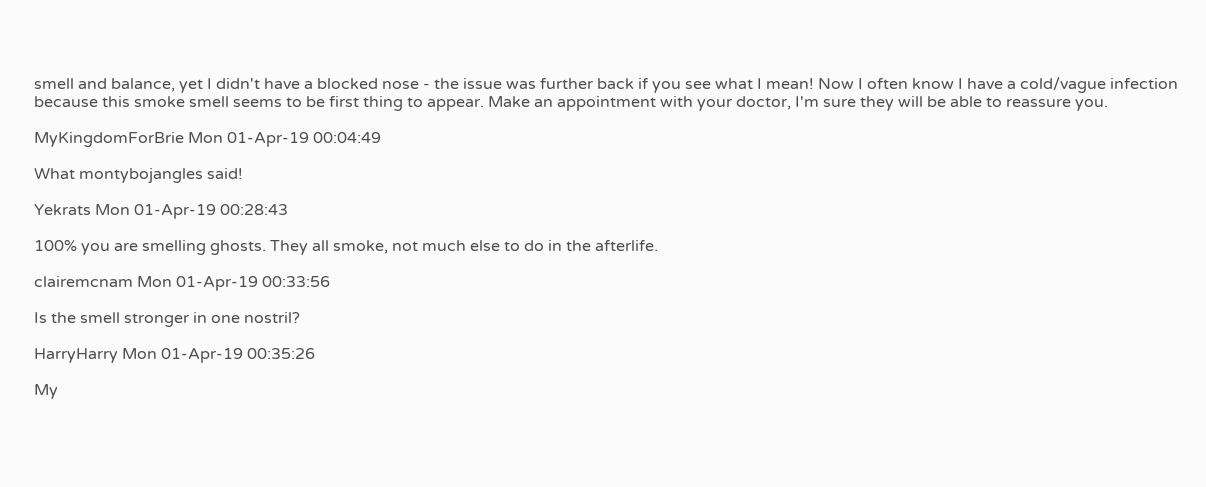smell and balance, yet I didn't have a blocked nose - the issue was further back if you see what I mean! Now I often know I have a cold/vague infection because this smoke smell seems to be first thing to appear. Make an appointment with your doctor, I'm sure they will be able to reassure you.

MyKingdomForBrie Mon 01-Apr-19 00:04:49

What montybojangles said!

Yekrats Mon 01-Apr-19 00:28:43

100% you are smelling ghosts. They all smoke, not much else to do in the afterlife.

clairemcnam Mon 01-Apr-19 00:33:56

Is the smell stronger in one nostril?

HarryHarry Mon 01-Apr-19 00:35:26

My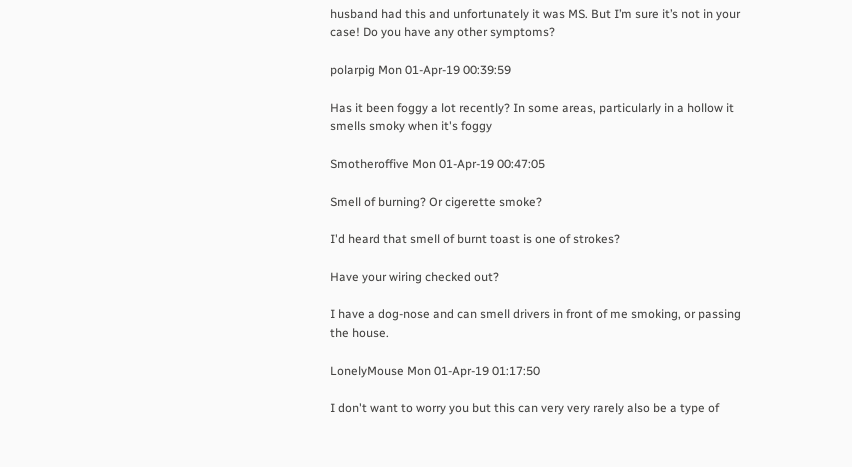husband had this and unfortunately it was MS. But I’m sure it’s not in your case! Do you have any other symptoms?

polarpig Mon 01-Apr-19 00:39:59

Has it been foggy a lot recently? In some areas, particularly in a hollow it smells smoky when it's foggy

Smotheroffive Mon 01-Apr-19 00:47:05

Smell of burning? Or cigerette smoke?

I'd heard that smell of burnt toast is one of strokes?

Have your wiring checked out?

I have a dog-nose and can smell drivers in front of me smoking, or passing the house.

LonelyMouse Mon 01-Apr-19 01:17:50

I don't want to worry you but this can very very rarely also be a type of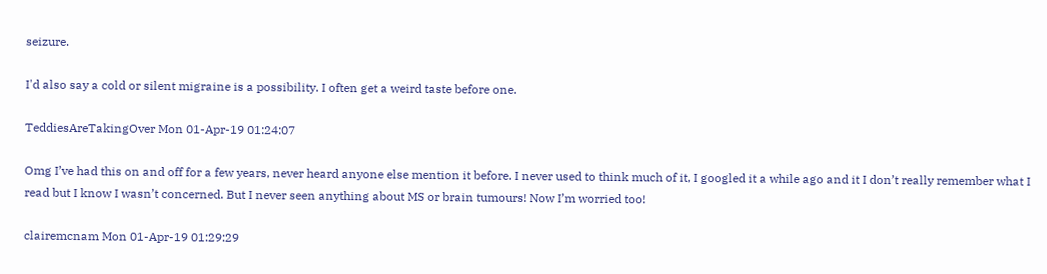seizure.

I'd also say a cold or silent migraine is a possibility. I often get a weird taste before one.

TeddiesAreTakingOver Mon 01-Apr-19 01:24:07

Omg I’ve had this on and off for a few years, never heard anyone else mention it before. I never used to think much of it, I googled it a while ago and it I don’t really remember what I read but I know I wasn’t concerned. But I never seen anything about MS or brain tumours! Now I’m worried too!

clairemcnam Mon 01-Apr-19 01:29:29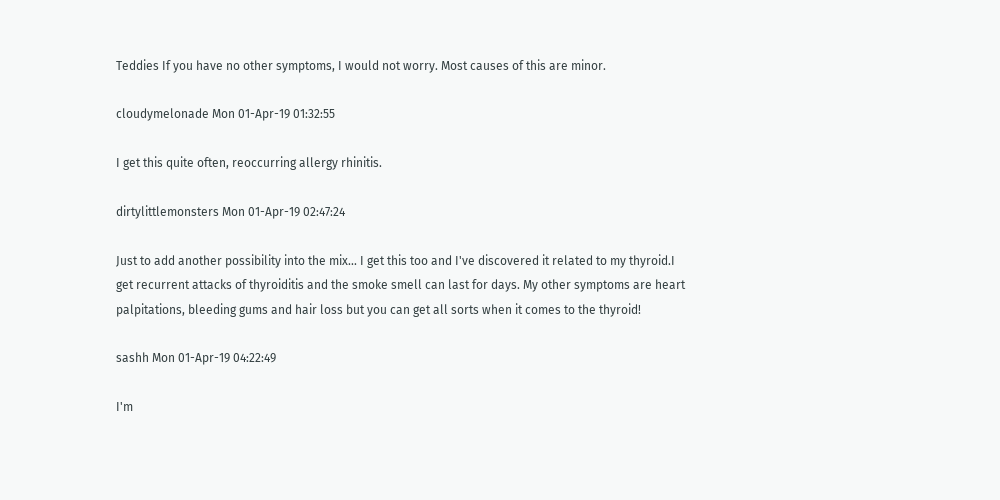Teddies If you have no other symptoms, I would not worry. Most causes of this are minor.

cloudymelonade Mon 01-Apr-19 01:32:55

I get this quite often, reoccurring allergy rhinitis.

dirtylittlemonsters Mon 01-Apr-19 02:47:24

Just to add another possibility into the mix... I get this too and I've discovered it related to my thyroid.I get recurrent attacks of thyroiditis and the smoke smell can last for days. My other symptoms are heart palpitations, bleeding gums and hair loss but you can get all sorts when it comes to the thyroid!

sashh Mon 01-Apr-19 04:22:49

I'm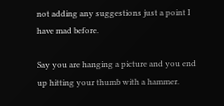not adding any suggestions just a point I have mad before.

Say you are hanging a picture and you end up hitting your thumb with a hammer.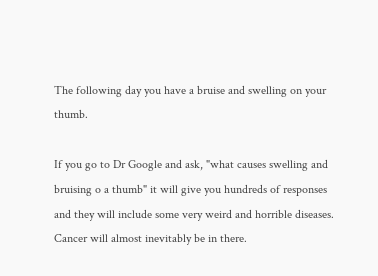The following day you have a bruise and swelling on your thumb.

If you go to Dr Google and ask, "what causes swelling and bruising o a thumb" it will give you hundreds of responses and they will include some very weird and horrible diseases. Cancer will almost inevitably be in there.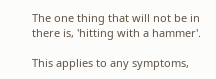The one thing that will not be in there is, 'hitting with a hammer'.

This applies to any symptoms,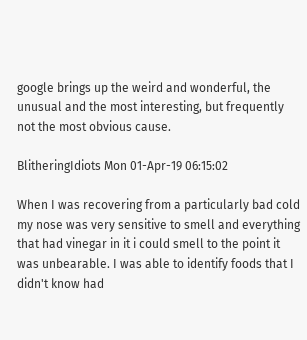google brings up the weird and wonderful, the unusual and the most interesting, but frequently not the most obvious cause.

BlitheringIdiots Mon 01-Apr-19 06:15:02

When I was recovering from a particularly bad cold my nose was very sensitive to smell and everything that had vinegar in it i could smell to the point it was unbearable. I was able to identify foods that I didn't know had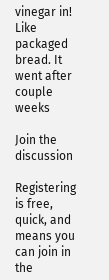vinegar in! Like packaged bread. It went after couple weeks

Join the discussion

Registering is free, quick, and means you can join in the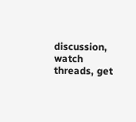discussion, watch threads, get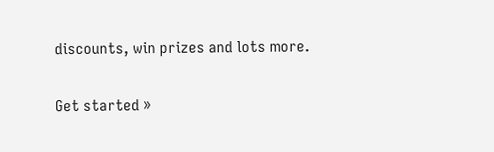discounts, win prizes and lots more.

Get started »